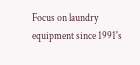Focus on laundry equipment since 1991's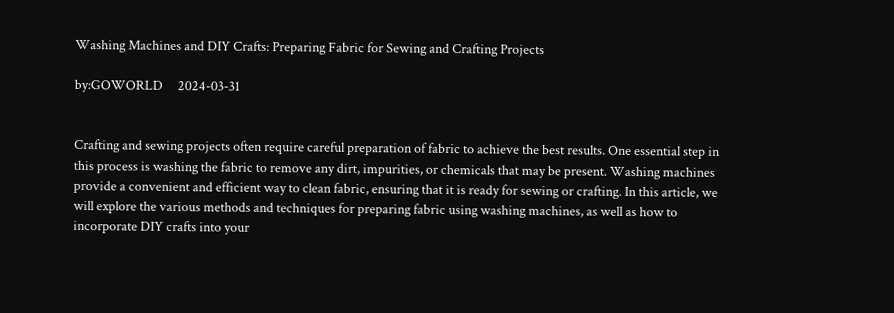Washing Machines and DIY Crafts: Preparing Fabric for Sewing and Crafting Projects

by:GOWORLD     2024-03-31


Crafting and sewing projects often require careful preparation of fabric to achieve the best results. One essential step in this process is washing the fabric to remove any dirt, impurities, or chemicals that may be present. Washing machines provide a convenient and efficient way to clean fabric, ensuring that it is ready for sewing or crafting. In this article, we will explore the various methods and techniques for preparing fabric using washing machines, as well as how to incorporate DIY crafts into your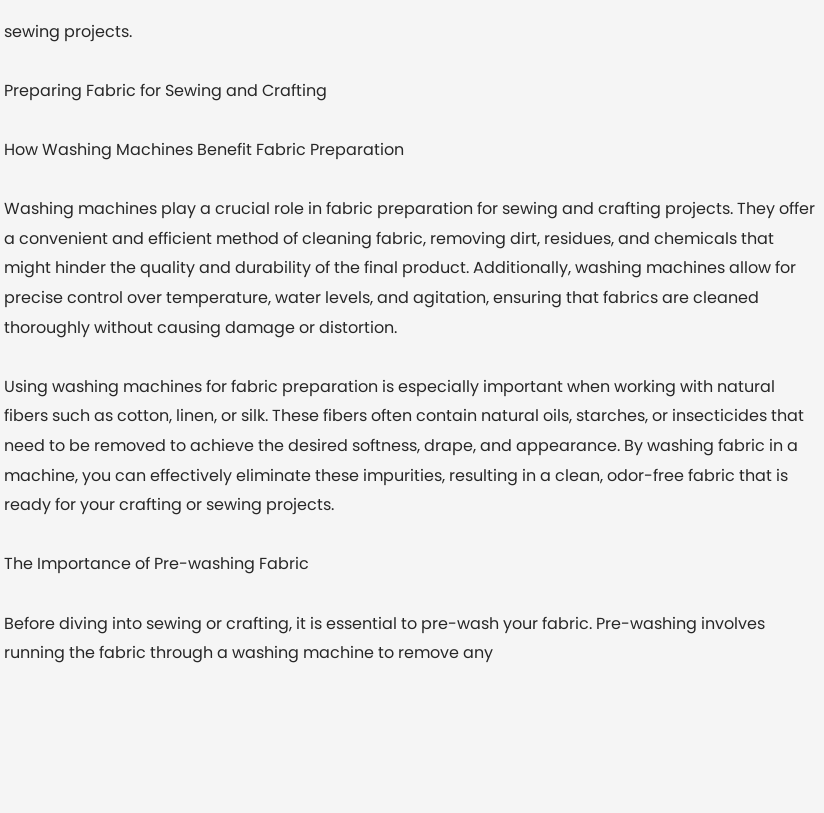sewing projects.

Preparing Fabric for Sewing and Crafting

How Washing Machines Benefit Fabric Preparation

Washing machines play a crucial role in fabric preparation for sewing and crafting projects. They offer a convenient and efficient method of cleaning fabric, removing dirt, residues, and chemicals that might hinder the quality and durability of the final product. Additionally, washing machines allow for precise control over temperature, water levels, and agitation, ensuring that fabrics are cleaned thoroughly without causing damage or distortion.

Using washing machines for fabric preparation is especially important when working with natural fibers such as cotton, linen, or silk. These fibers often contain natural oils, starches, or insecticides that need to be removed to achieve the desired softness, drape, and appearance. By washing fabric in a machine, you can effectively eliminate these impurities, resulting in a clean, odor-free fabric that is ready for your crafting or sewing projects.

The Importance of Pre-washing Fabric

Before diving into sewing or crafting, it is essential to pre-wash your fabric. Pre-washing involves running the fabric through a washing machine to remove any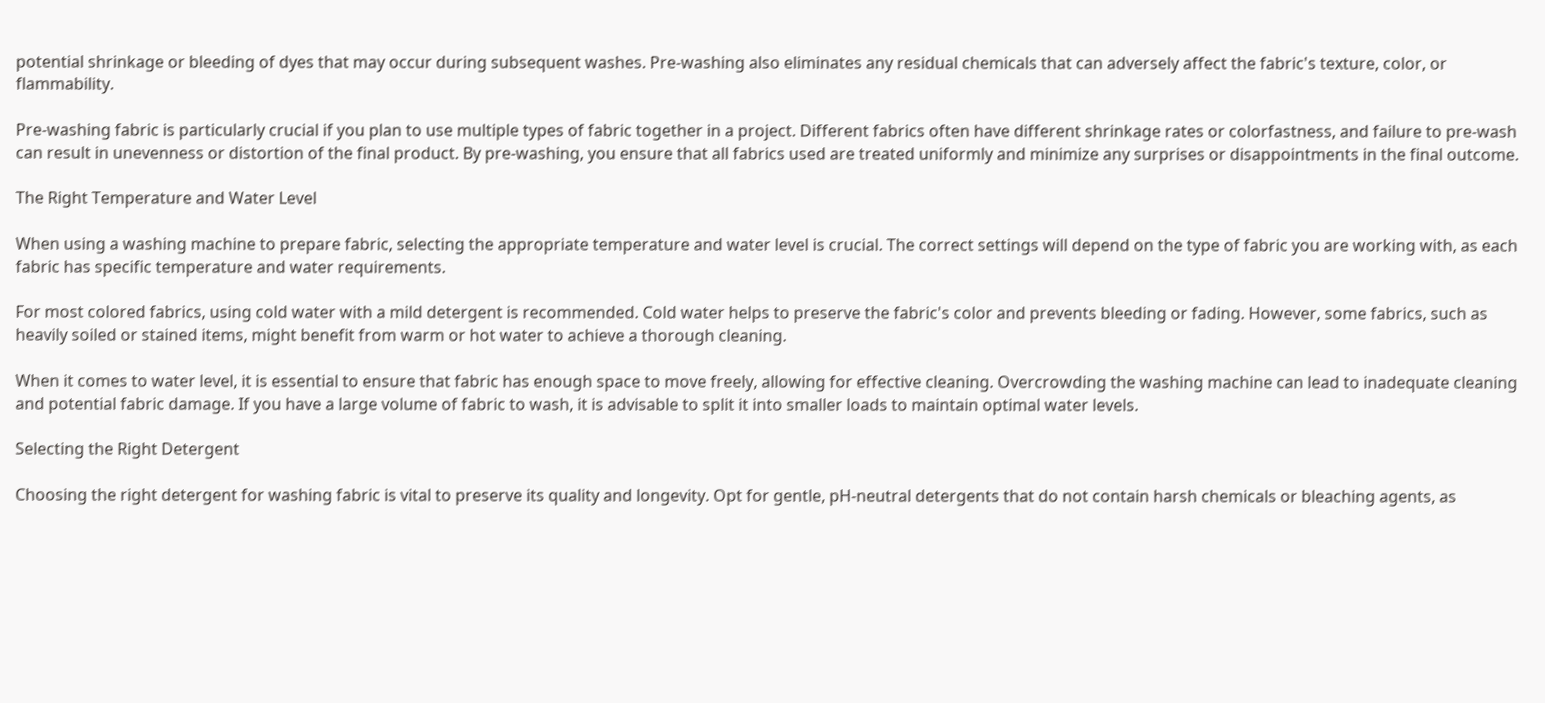potential shrinkage or bleeding of dyes that may occur during subsequent washes. Pre-washing also eliminates any residual chemicals that can adversely affect the fabric's texture, color, or flammability.

Pre-washing fabric is particularly crucial if you plan to use multiple types of fabric together in a project. Different fabrics often have different shrinkage rates or colorfastness, and failure to pre-wash can result in unevenness or distortion of the final product. By pre-washing, you ensure that all fabrics used are treated uniformly and minimize any surprises or disappointments in the final outcome.

The Right Temperature and Water Level

When using a washing machine to prepare fabric, selecting the appropriate temperature and water level is crucial. The correct settings will depend on the type of fabric you are working with, as each fabric has specific temperature and water requirements.

For most colored fabrics, using cold water with a mild detergent is recommended. Cold water helps to preserve the fabric's color and prevents bleeding or fading. However, some fabrics, such as heavily soiled or stained items, might benefit from warm or hot water to achieve a thorough cleaning.

When it comes to water level, it is essential to ensure that fabric has enough space to move freely, allowing for effective cleaning. Overcrowding the washing machine can lead to inadequate cleaning and potential fabric damage. If you have a large volume of fabric to wash, it is advisable to split it into smaller loads to maintain optimal water levels.

Selecting the Right Detergent

Choosing the right detergent for washing fabric is vital to preserve its quality and longevity. Opt for gentle, pH-neutral detergents that do not contain harsh chemicals or bleaching agents, as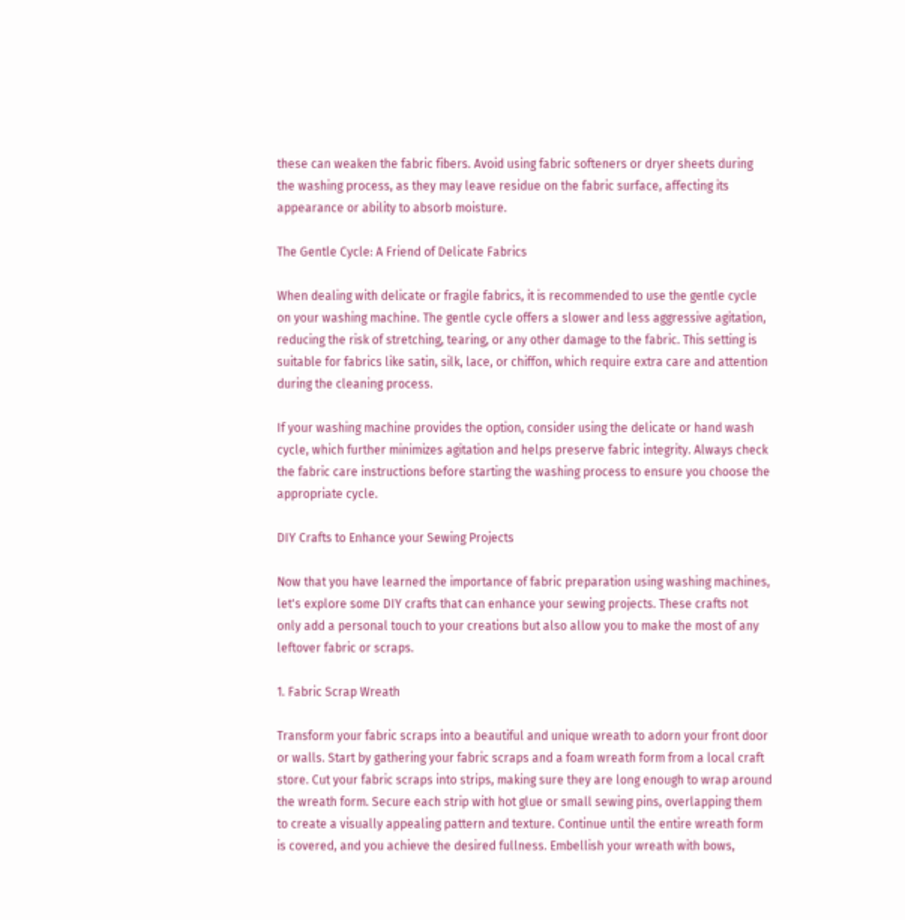these can weaken the fabric fibers. Avoid using fabric softeners or dryer sheets during the washing process, as they may leave residue on the fabric surface, affecting its appearance or ability to absorb moisture.

The Gentle Cycle: A Friend of Delicate Fabrics

When dealing with delicate or fragile fabrics, it is recommended to use the gentle cycle on your washing machine. The gentle cycle offers a slower and less aggressive agitation, reducing the risk of stretching, tearing, or any other damage to the fabric. This setting is suitable for fabrics like satin, silk, lace, or chiffon, which require extra care and attention during the cleaning process.

If your washing machine provides the option, consider using the delicate or hand wash cycle, which further minimizes agitation and helps preserve fabric integrity. Always check the fabric care instructions before starting the washing process to ensure you choose the appropriate cycle.

DIY Crafts to Enhance your Sewing Projects

Now that you have learned the importance of fabric preparation using washing machines, let's explore some DIY crafts that can enhance your sewing projects. These crafts not only add a personal touch to your creations but also allow you to make the most of any leftover fabric or scraps.

1. Fabric Scrap Wreath

Transform your fabric scraps into a beautiful and unique wreath to adorn your front door or walls. Start by gathering your fabric scraps and a foam wreath form from a local craft store. Cut your fabric scraps into strips, making sure they are long enough to wrap around the wreath form. Secure each strip with hot glue or small sewing pins, overlapping them to create a visually appealing pattern and texture. Continue until the entire wreath form is covered, and you achieve the desired fullness. Embellish your wreath with bows,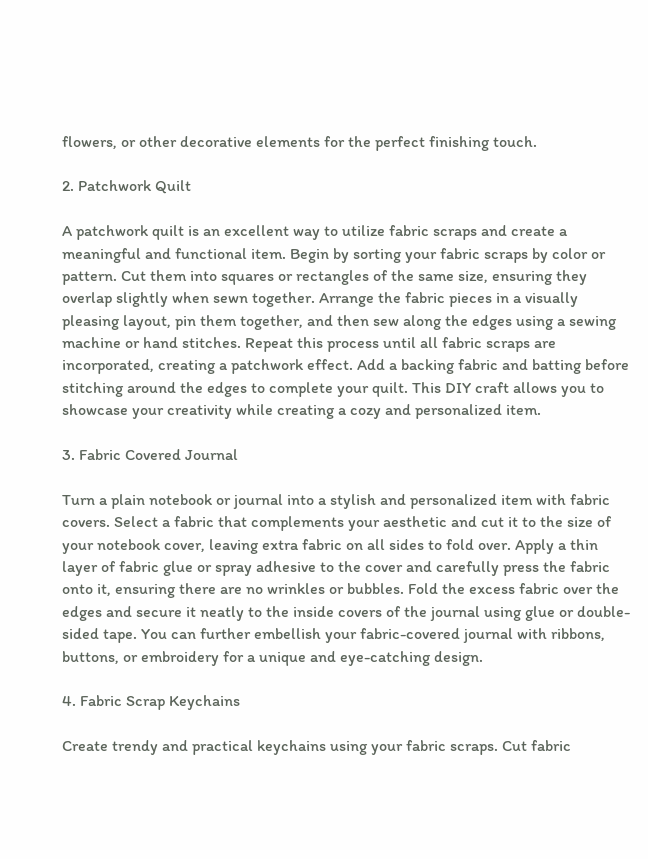flowers, or other decorative elements for the perfect finishing touch.

2. Patchwork Quilt

A patchwork quilt is an excellent way to utilize fabric scraps and create a meaningful and functional item. Begin by sorting your fabric scraps by color or pattern. Cut them into squares or rectangles of the same size, ensuring they overlap slightly when sewn together. Arrange the fabric pieces in a visually pleasing layout, pin them together, and then sew along the edges using a sewing machine or hand stitches. Repeat this process until all fabric scraps are incorporated, creating a patchwork effect. Add a backing fabric and batting before stitching around the edges to complete your quilt. This DIY craft allows you to showcase your creativity while creating a cozy and personalized item.

3. Fabric Covered Journal

Turn a plain notebook or journal into a stylish and personalized item with fabric covers. Select a fabric that complements your aesthetic and cut it to the size of your notebook cover, leaving extra fabric on all sides to fold over. Apply a thin layer of fabric glue or spray adhesive to the cover and carefully press the fabric onto it, ensuring there are no wrinkles or bubbles. Fold the excess fabric over the edges and secure it neatly to the inside covers of the journal using glue or double-sided tape. You can further embellish your fabric-covered journal with ribbons, buttons, or embroidery for a unique and eye-catching design.

4. Fabric Scrap Keychains

Create trendy and practical keychains using your fabric scraps. Cut fabric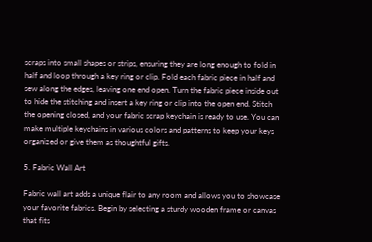scraps into small shapes or strips, ensuring they are long enough to fold in half and loop through a key ring or clip. Fold each fabric piece in half and sew along the edges, leaving one end open. Turn the fabric piece inside out to hide the stitching and insert a key ring or clip into the open end. Stitch the opening closed, and your fabric scrap keychain is ready to use. You can make multiple keychains in various colors and patterns to keep your keys organized or give them as thoughtful gifts.

5. Fabric Wall Art

Fabric wall art adds a unique flair to any room and allows you to showcase your favorite fabrics. Begin by selecting a sturdy wooden frame or canvas that fits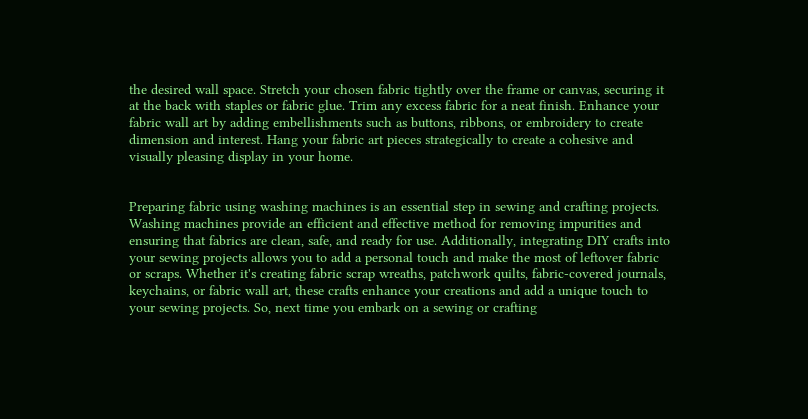the desired wall space. Stretch your chosen fabric tightly over the frame or canvas, securing it at the back with staples or fabric glue. Trim any excess fabric for a neat finish. Enhance your fabric wall art by adding embellishments such as buttons, ribbons, or embroidery to create dimension and interest. Hang your fabric art pieces strategically to create a cohesive and visually pleasing display in your home.


Preparing fabric using washing machines is an essential step in sewing and crafting projects. Washing machines provide an efficient and effective method for removing impurities and ensuring that fabrics are clean, safe, and ready for use. Additionally, integrating DIY crafts into your sewing projects allows you to add a personal touch and make the most of leftover fabric or scraps. Whether it's creating fabric scrap wreaths, patchwork quilts, fabric-covered journals, keychains, or fabric wall art, these crafts enhance your creations and add a unique touch to your sewing projects. So, next time you embark on a sewing or crafting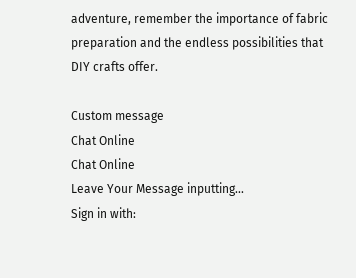adventure, remember the importance of fabric preparation and the endless possibilities that DIY crafts offer.

Custom message
Chat Online
Chat Online
Leave Your Message inputting...
Sign in with: